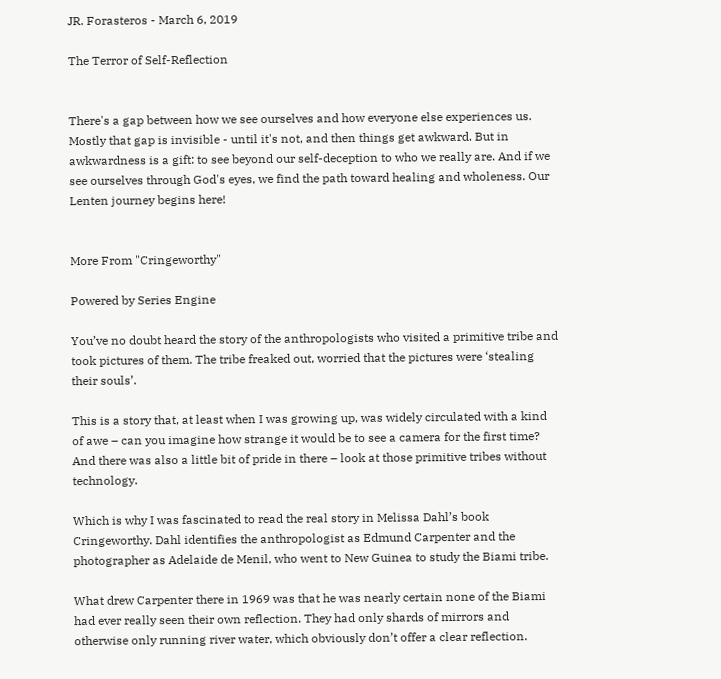JR. Forasteros - March 6, 2019

The Terror of Self-Reflection


There's a gap between how we see ourselves and how everyone else experiences us. Mostly that gap is invisible - until it's not, and then things get awkward. But in awkwardness is a gift: to see beyond our self-deception to who we really are. And if we see ourselves through God's eyes, we find the path toward healing and wholeness. Our Lenten journey begins here!


More From "Cringeworthy"

Powered by Series Engine

You’ve no doubt heard the story of the anthropologists who visited a primitive tribe and took pictures of them. The tribe freaked out, worried that the pictures were ‘stealing their souls’.

This is a story that, at least when I was growing up, was widely circulated with a kind of awe – can you imagine how strange it would be to see a camera for the first time? And there was also a little bit of pride in there – look at those primitive tribes without technology.

Which is why I was fascinated to read the real story in Melissa Dahl’s book Cringeworthy. Dahl identifies the anthropologist as Edmund Carpenter and the photographer as Adelaide de Menil, who went to New Guinea to study the Biami tribe.

What drew Carpenter there in 1969 was that he was nearly certain none of the Biami had ever really seen their own reflection. They had only shards of mirrors and otherwise only running river water, which obviously don’t offer a clear reflection.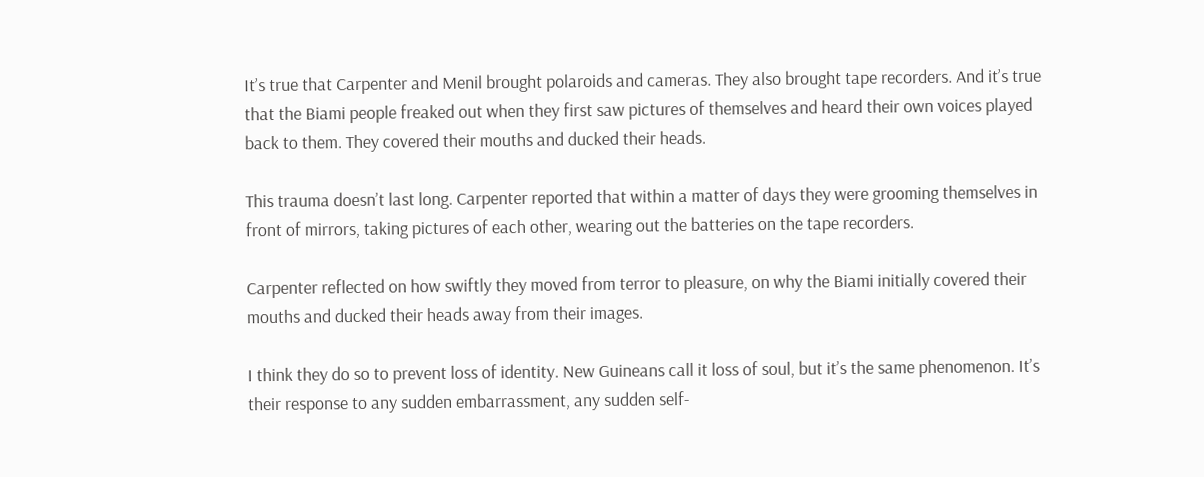It’s true that Carpenter and Menil brought polaroids and cameras. They also brought tape recorders. And it’s true that the Biami people freaked out when they first saw pictures of themselves and heard their own voices played back to them. They covered their mouths and ducked their heads.

This trauma doesn’t last long. Carpenter reported that within a matter of days they were grooming themselves in front of mirrors, taking pictures of each other, wearing out the batteries on the tape recorders.

Carpenter reflected on how swiftly they moved from terror to pleasure, on why the Biami initially covered their mouths and ducked their heads away from their images.

I think they do so to prevent loss of identity. New Guineans call it loss of soul, but it’s the same phenomenon. It’s their response to any sudden embarrassment, any sudden self-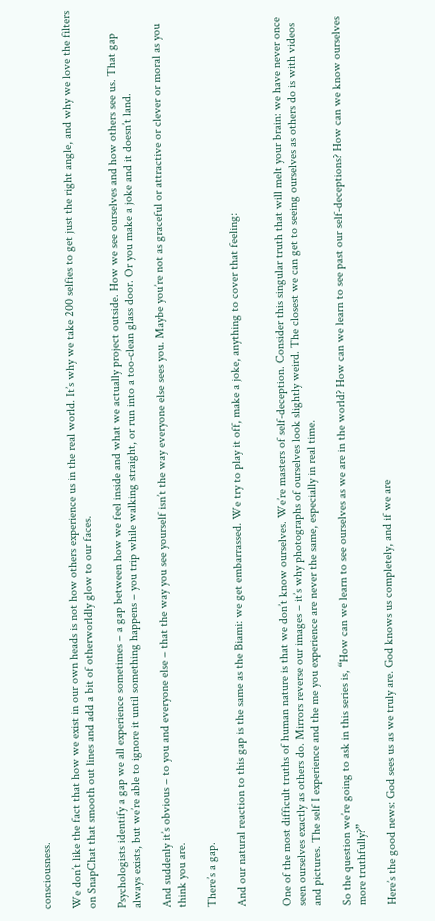consciousness.

We don’t like the fact that how we exist in our own heads is not how others experience us in the real world. It’s why we take 200 selfies to get just the right angle, and why we love the filters on SnapChat that smooth out lines and add a bit of otherworldly glow to our faces.

Psychologists identify a gap we all experience sometimes – a gap between how we feel inside and what we actually project outside. How we see ourselves and how others see us. That gap always exists, but we’re able to ignore it until something happens – you trip while walking straight, or run into a too-clean glass door. Or you make a joke and it doesn’t land.

And suddenly it’s obvious – to you and everyone else – that the way you see yourself isn’t the way everyone else sees you. Maybe you’re not as graceful or attractive or clever or moral as you think you are.

There’s a gap.

And our natural reaction to this gap is the same as the Biami: we get embarrassed. We try to play it off, make a joke, anything to cover that feeling:


One of the most difficult truths of human nature is that we don’t know ourselves. We’re masters of self-deception. Consider this singular truth that will melt your brain: we have never once seen ourselves exactly as others do. Mirrors reverse our images – it’s why photographs of ourselves look slightly weird. The closest we can get to seeing ourselves as others do is with videos and pictures. The self I experience and the me you experience are never the same, especially in real time.

So the question we’re going to ask in this series is, “How can we learn to see ourselves as we are in the world? How can we learn to see past our self-deceptions? How can we know ourselves more truthfully?”

Here’s the good news: God sees us as we truly are. God knows us completely, and if we are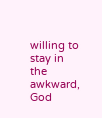willing to stay in the awkward, God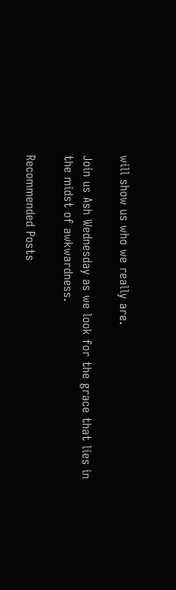will show us who we really are.

Join us Ash Wednesday as we look for the grace that lies in the midst of awkwardness.

Recommended Posts